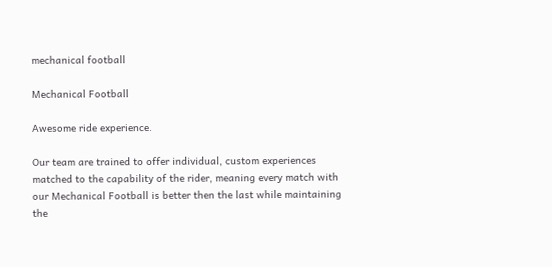mechanical football

Mechanical Football

Awesome ride experience.

Our team are trained to offer individual, custom experiences matched to the capability of the rider, meaning every match with our Mechanical Football is better then the last while maintaining the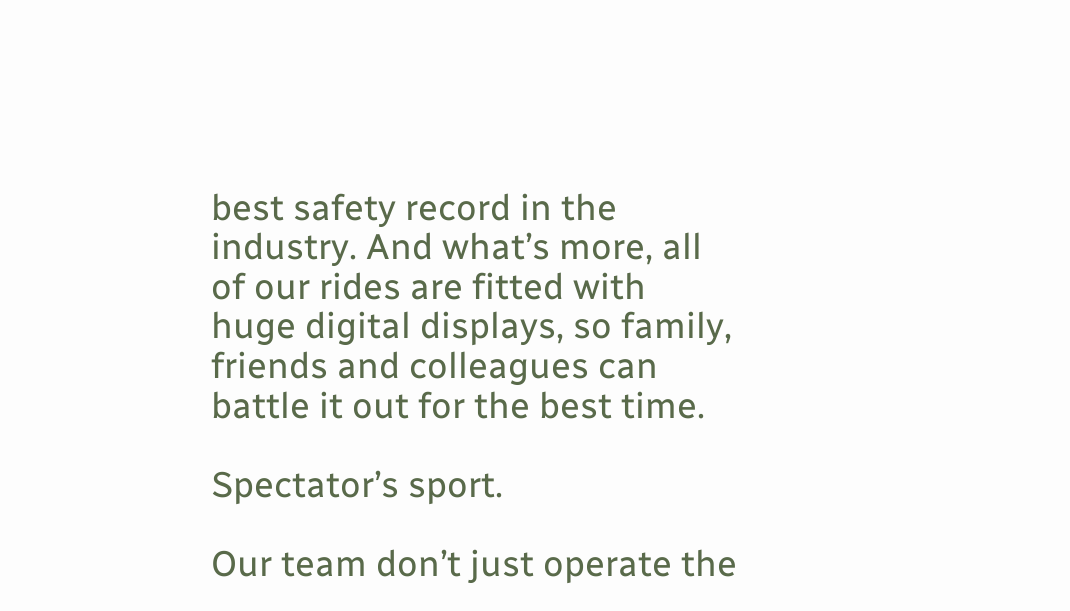best safety record in the industry. And what’s more, all of our rides are fitted with huge digital displays, so family, friends and colleagues can battle it out for the best time.

Spectator’s sport.

Our team don’t just operate the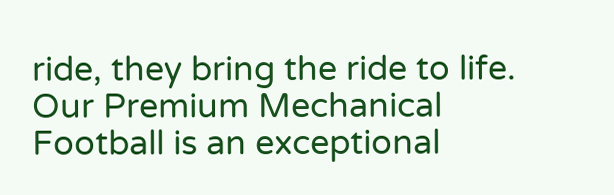ride, they bring the ride to life. Our Premium Mechanical Football is an exceptional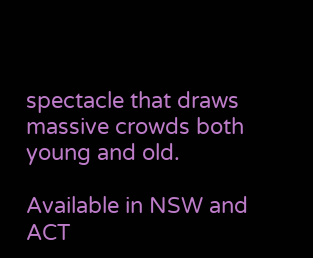spectacle that draws massive crowds both young and old.

Available in NSW and ACT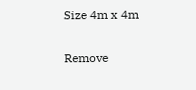Size 4m x 4m

Remove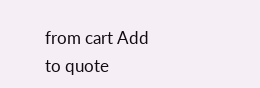from cart Add to quote